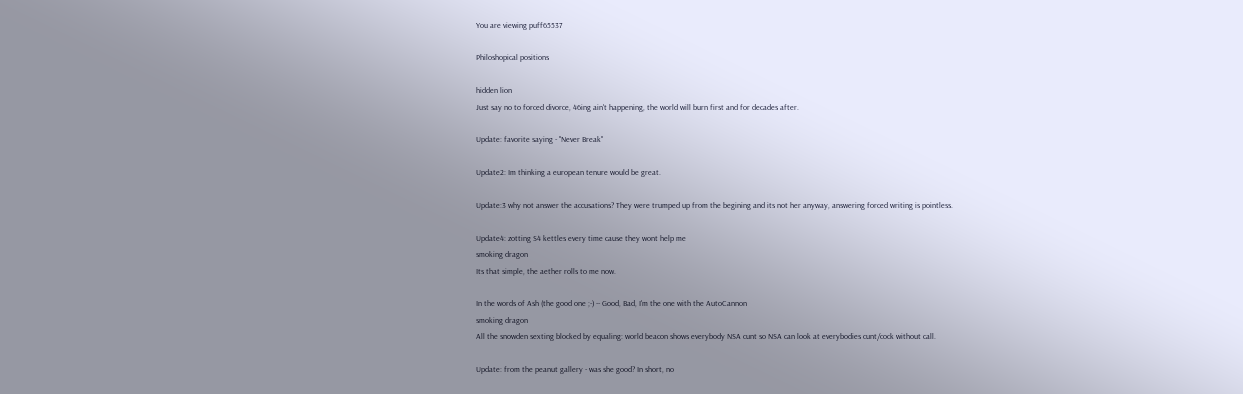You are viewing puff65537

Philoshopical positions

hidden lion
Just say no to forced divorce, 46ing ain't happening, the world will burn first and for decades after.

Update: favorite saying - "Never Break"

Update2: Im thinking a european tenure would be great.

Update:3 why not answer the accusations? They were trumped up from the begining and its not her anyway, answering forced writing is pointless.

Update4: zotting S4 kettles every time cause they wont help me
smoking dragon
Its that simple, the aether rolls to me now.

In the words of Ash (the good one ;-) -- Good, Bad, I'm the one with the AutoCannon
smoking dragon
All the snowden sexting blocked by equaling: world beacon shows everybody NSA cunt so NSA can look at everybodies cunt/cock without call.

Update: from the peanut gallery - was she good? In short, no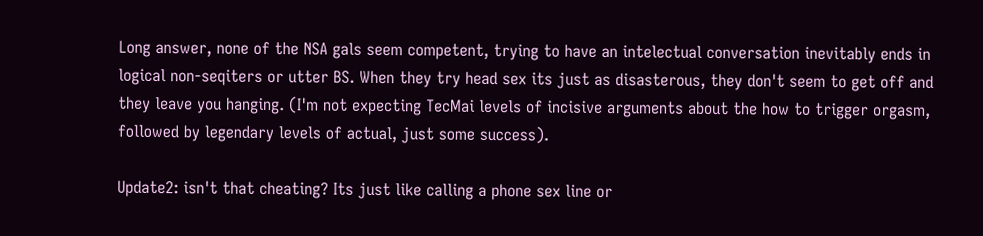Long answer, none of the NSA gals seem competent, trying to have an intelectual conversation inevitably ends in logical non-seqiters or utter BS. When they try head sex its just as disasterous, they don't seem to get off and they leave you hanging. (I'm not expecting TecMai levels of incisive arguments about the how to trigger orgasm, followed by legendary levels of actual, just some success).

Update2: isn't that cheating? Its just like calling a phone sex line or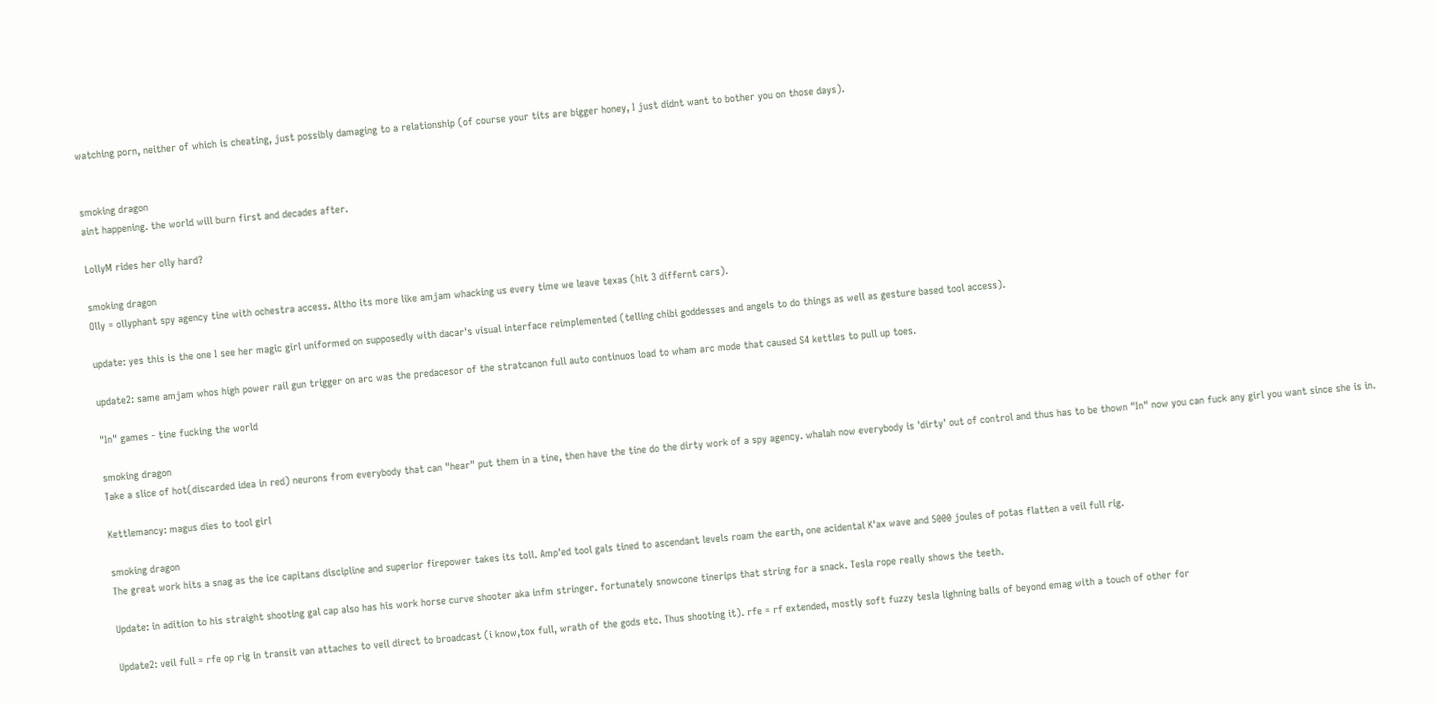watching porn, neither of which is cheating, just possibly damaging to a relationship (of course your tits are bigger honey, I just didnt want to bother you on those days).


smoking dragon
aint happening. the world will burn first and decades after.

LollyM rides her olly hard?

smoking dragon
Olly = ollyphant spy agency tine with ochestra access. Altho its more like amjam whacking us every time we leave texas (hit 3 differnt cars).

update: yes this is the one I see her magic girl uniformed on supposedly with dacar's visual interface reimplemented (telling chibi goddesses and angels to do things as well as gesture based tool access).

update2: same amjam whos high power rail gun trigger on arc was the predacesor of the stratcanon full auto continuos load to wham arc mode that caused S4 kettles to pull up toes.

"In" games - tine fucking the world

smoking dragon
Take a slice of hot(discarded idea in red) neurons from everybody that can "hear" put them in a tine, then have the tine do the dirty work of a spy agency. whalah now everybody is 'dirty' out of control and thus has to be thown "In" now you can fuck any girl you want since she is in.

Kettlemancy: magus dies to tool girl

smoking dragon
The great work hits a snag as the ice capitans discipline and superior firepower takes its toll. Amp'ed tool gals tined to ascendant levels roam the earth, one acidental K'ax wave and 5000 joules of potas flatten a veil full rig.

Update: in adition to his straight shooting gal cap also has his work horse curve shooter aka infm stringer. fortunately snowcone tinerips that string for a snack. Tesla rope really shows the teeth.

Update2: veil full = rfe op rig in transit van attaches to veil direct to broadcast (i know,tox full, wrath of the gods etc. Thus shooting it). rfe = rf extended, mostly soft fuzzy tesla lighning balls of beyond emag with a touch of other for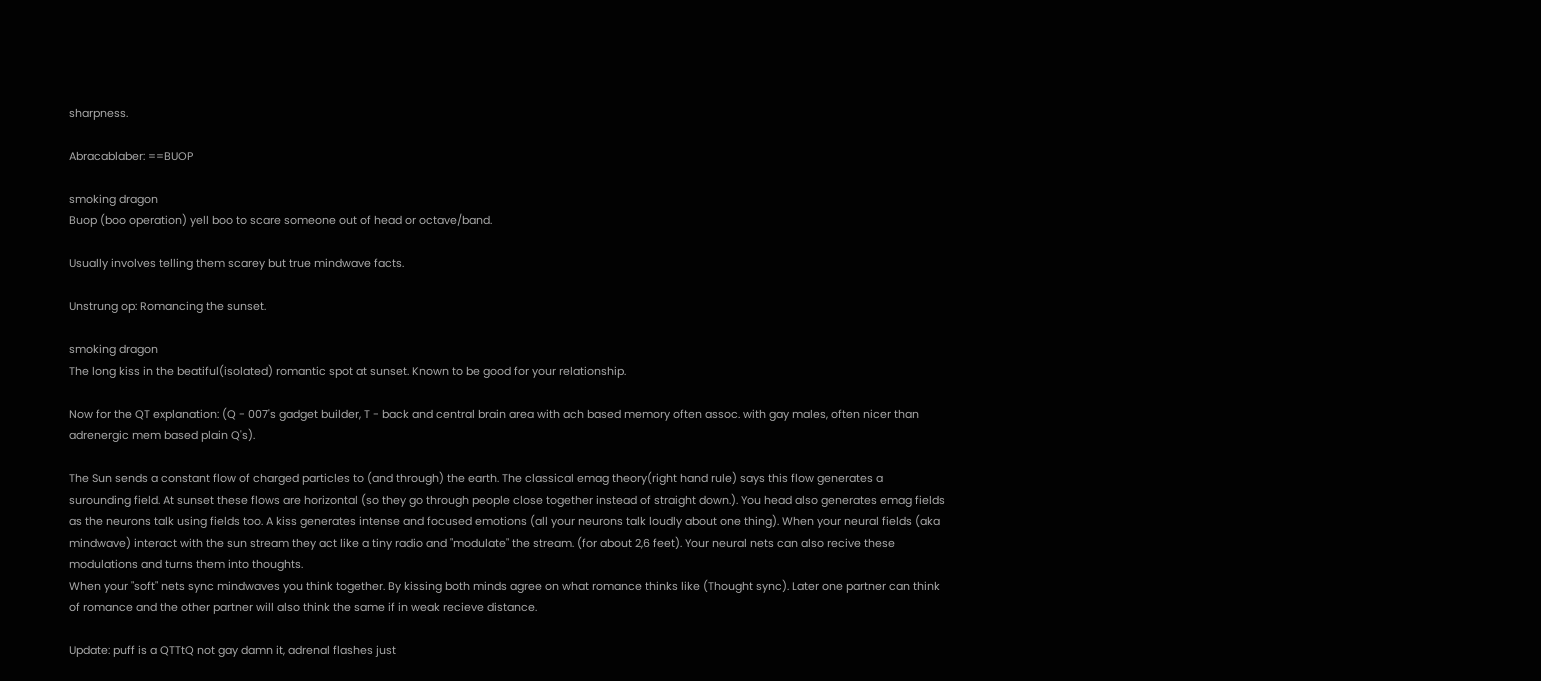sharpness.

Abracablaber: ==BUOP

smoking dragon
Buop (boo operation) yell boo to scare someone out of head or octave/band.

Usually involves telling them scarey but true mindwave facts.

Unstrung op: Romancing the sunset.

smoking dragon
The long kiss in the beatiful(isolated) romantic spot at sunset. Known to be good for your relationship.

Now for the QT explanation: (Q - 007's gadget builder, T - back and central brain area with ach based memory often assoc. with gay males, often nicer than adrenergic mem based plain Q's).

The Sun sends a constant flow of charged particles to (and through) the earth. The classical emag theory(right hand rule) says this flow generates a surounding field. At sunset these flows are horizontal (so they go through people close together instead of straight down.). You head also generates emag fields as the neurons talk using fields too. A kiss generates intense and focused emotions (all your neurons talk loudly about one thing). When your neural fields (aka mindwave) interact with the sun stream they act like a tiny radio and "modulate" the stream. (for about 2,6 feet). Your neural nets can also recive these modulations and turns them into thoughts.
When your "soft" nets sync mindwaves you think together. By kissing both minds agree on what romance thinks like (Thought sync). Later one partner can think of romance and the other partner will also think the same if in weak recieve distance.

Update: puff is a QTTtQ not gay damn it, adrenal flashes just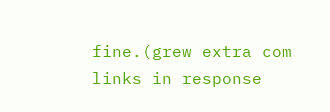fine.(grew extra com links in response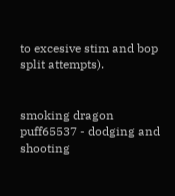to excesive stim and bop split attempts).


smoking dragon
puff65537 - dodging and shooting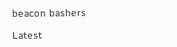beacon bashers

Latest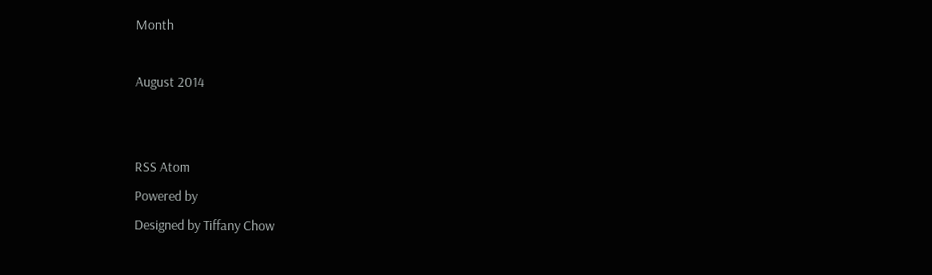Month

August 2014


RSS Atom
Powered by
Designed by Tiffany Chow